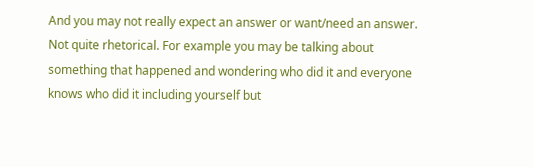And you may not really expect an answer or want/need an answer. Not quite rhetorical. For example you may be talking about something that happened and wondering who did it and everyone knows who did it including yourself but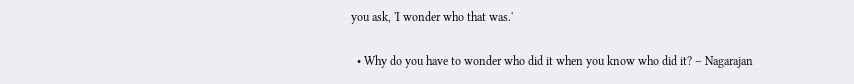you ask, 'I wonder who that was.'

  • Why do you have to wonder who did it when you know who did it? – Nagarajan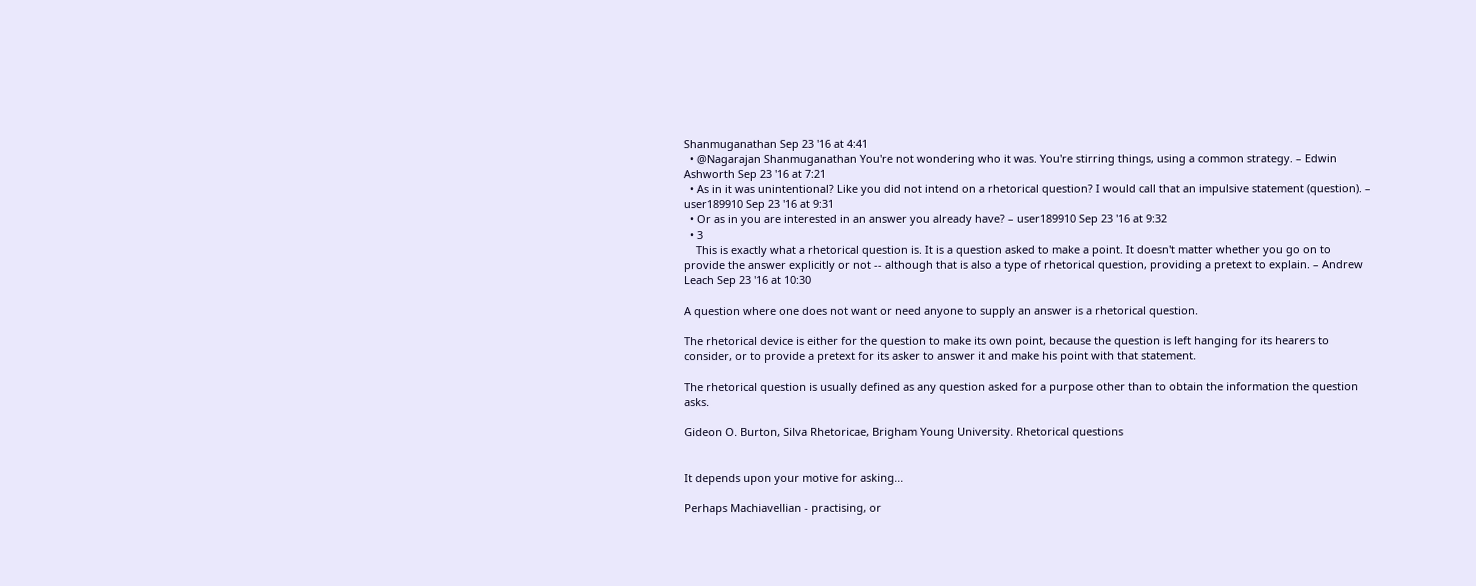Shanmuganathan Sep 23 '16 at 4:41
  • @Nagarajan Shanmuganathan You're not wondering who it was. You're stirring things, using a common strategy. – Edwin Ashworth Sep 23 '16 at 7:21
  • As in it was unintentional? Like you did not intend on a rhetorical question? I would call that an impulsive statement (question). – user189910 Sep 23 '16 at 9:31
  • Or as in you are interested in an answer you already have? – user189910 Sep 23 '16 at 9:32
  • 3
    This is exactly what a rhetorical question is. It is a question asked to make a point. It doesn't matter whether you go on to provide the answer explicitly or not -- although that is also a type of rhetorical question, providing a pretext to explain. – Andrew Leach Sep 23 '16 at 10:30

A question where one does not want or need anyone to supply an answer is a rhetorical question.

The rhetorical device is either for the question to make its own point, because the question is left hanging for its hearers to consider, or to provide a pretext for its asker to answer it and make his point with that statement.

The rhetorical question is usually defined as any question asked for a purpose other than to obtain the information the question asks.

Gideon O. Burton, Silva Rhetoricae, Brigham Young University. Rhetorical questions


It depends upon your motive for asking...

Perhaps Machiavellian - practising, or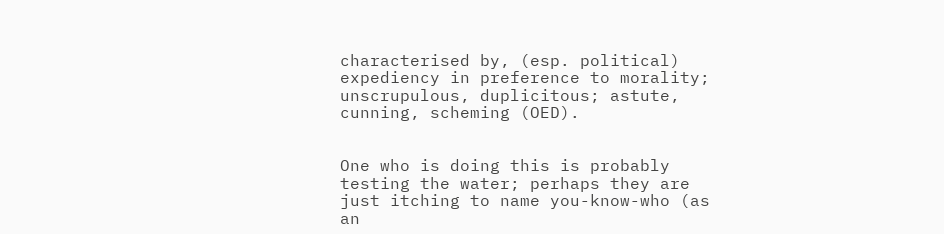characterised by, (esp. political) expediency in preference to morality; unscrupulous, duplicitous; astute, cunning, scheming (OED).


One who is doing this is probably testing the water; perhaps they are just itching to name you-know-who (as an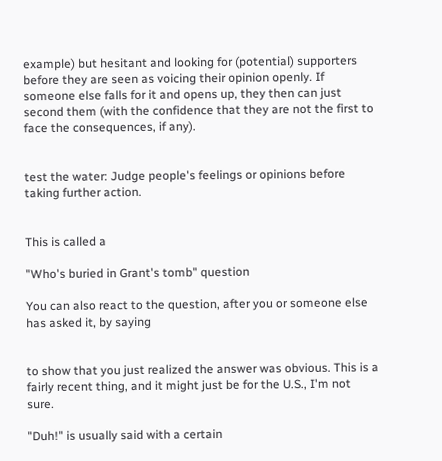example) but hesitant and looking for (potential) supporters before they are seen as voicing their opinion openly. If someone else falls for it and opens up, they then can just second them (with the confidence that they are not the first to face the consequences, if any).


test the water: Judge people's feelings or opinions before taking further action.


This is called a

"Who's buried in Grant's tomb" question

You can also react to the question, after you or someone else has asked it, by saying


to show that you just realized the answer was obvious. This is a fairly recent thing, and it might just be for the U.S., I'm not sure.

"Duh!" is usually said with a certain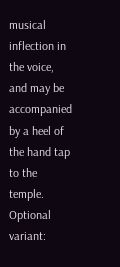musical inflection in the voice, and may be accompanied by a heel of the hand tap to the temple. Optional variant: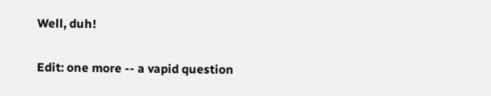Well, duh!

Edit: one more -- a vapid question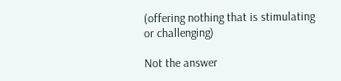(offering nothing that is stimulating or challenging)

Not the answer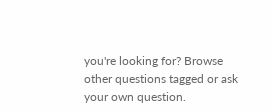you're looking for? Browse other questions tagged or ask your own question.